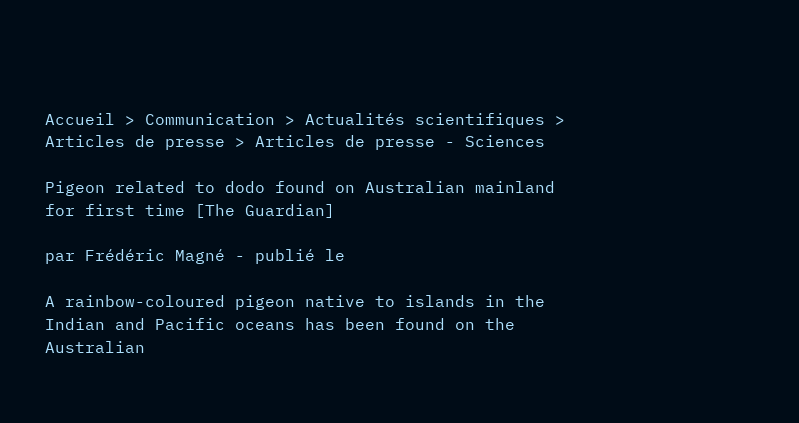Accueil > Communication > Actualités scientifiques > Articles de presse > Articles de presse - Sciences

Pigeon related to dodo found on Australian mainland for first time [The Guardian]

par Frédéric Magné - publié le

A rainbow-coloured pigeon native to islands in the Indian and Pacific oceans has been found on the Australian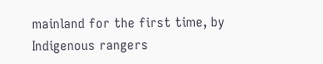mainland for the first time, by Indigenous rangers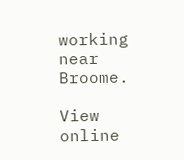working near Broome.

View online